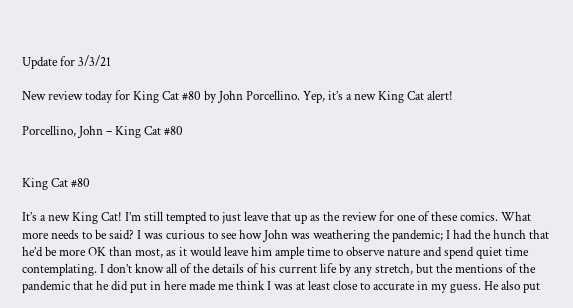Update for 3/3/21

New review today for King Cat #80 by John Porcellino. Yep, it’s a new King Cat alert!

Porcellino, John – King Cat #80


King Cat #80

It’s a new King Cat! I’m still tempted to just leave that up as the review for one of these comics. What more needs to be said? I was curious to see how John was weathering the pandemic; I had the hunch that he’d be more OK than most, as it would leave him ample time to observe nature and spend quiet time contemplating. I don’t know all of the details of his current life by any stretch, but the mentions of the pandemic that he did put in here made me think I was at least close to accurate in my guess. He also put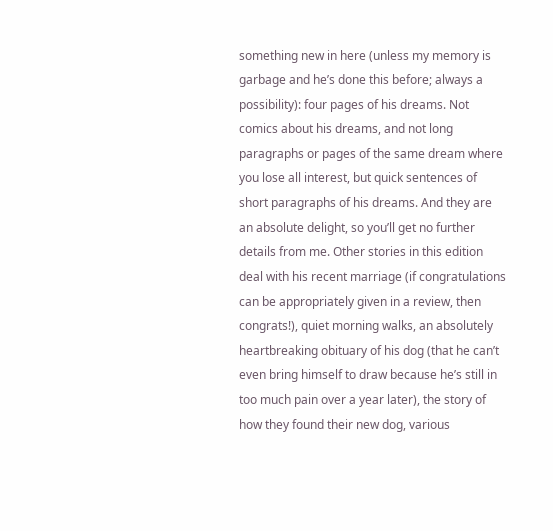something new in here (unless my memory is garbage and he’s done this before; always a possibility): four pages of his dreams. Not comics about his dreams, and not long paragraphs or pages of the same dream where you lose all interest, but quick sentences of short paragraphs of his dreams. And they are an absolute delight, so you’ll get no further details from me. Other stories in this edition deal with his recent marriage (if congratulations can be appropriately given in a review, then congrats!), quiet morning walks, an absolutely heartbreaking obituary of his dog (that he can’t even bring himself to draw because he’s still in too much pain over a year later), the story of how they found their new dog, various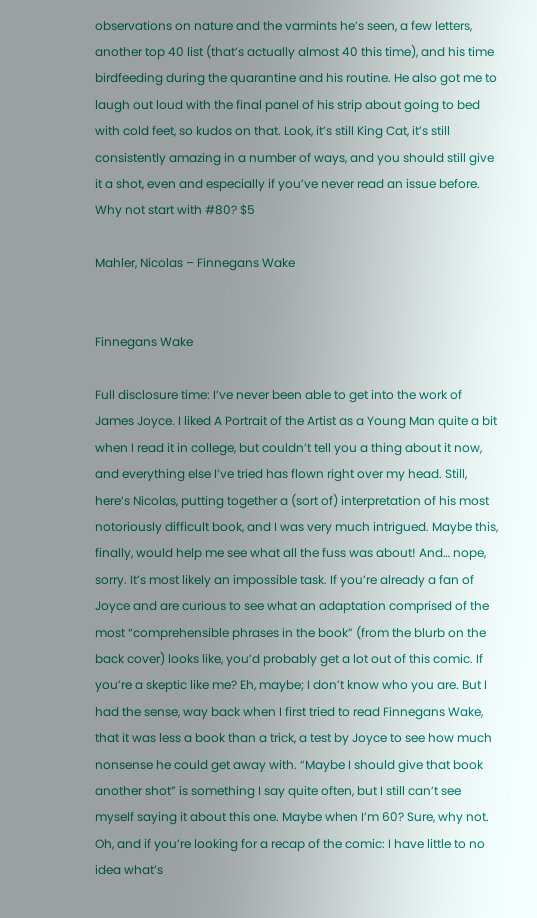observations on nature and the varmints he’s seen, a few letters, another top 40 list (that’s actually almost 40 this time), and his time birdfeeding during the quarantine and his routine. He also got me to laugh out loud with the final panel of his strip about going to bed with cold feet, so kudos on that. Look, it’s still King Cat, it’s still consistently amazing in a number of ways, and you should still give it a shot, even and especially if you’ve never read an issue before. Why not start with #80? $5

Mahler, Nicolas – Finnegans Wake


Finnegans Wake

Full disclosure time: I’ve never been able to get into the work of James Joyce. I liked A Portrait of the Artist as a Young Man quite a bit when I read it in college, but couldn’t tell you a thing about it now, and everything else I’ve tried has flown right over my head. Still, here’s Nicolas, putting together a (sort of) interpretation of his most notoriously difficult book, and I was very much intrigued. Maybe this, finally, would help me see what all the fuss was about! And… nope, sorry. It’s most likely an impossible task. If you’re already a fan of Joyce and are curious to see what an adaptation comprised of the most “comprehensible phrases in the book” (from the blurb on the back cover) looks like, you’d probably get a lot out of this comic. If you’re a skeptic like me? Eh, maybe; I don’t know who you are. But I had the sense, way back when I first tried to read Finnegans Wake, that it was less a book than a trick, a test by Joyce to see how much nonsense he could get away with. “Maybe I should give that book another shot” is something I say quite often, but I still can’t see myself saying it about this one. Maybe when I’m 60? Sure, why not. Oh, and if you’re looking for a recap of the comic: I have little to no idea what’s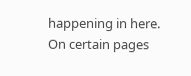happening in here. On certain pages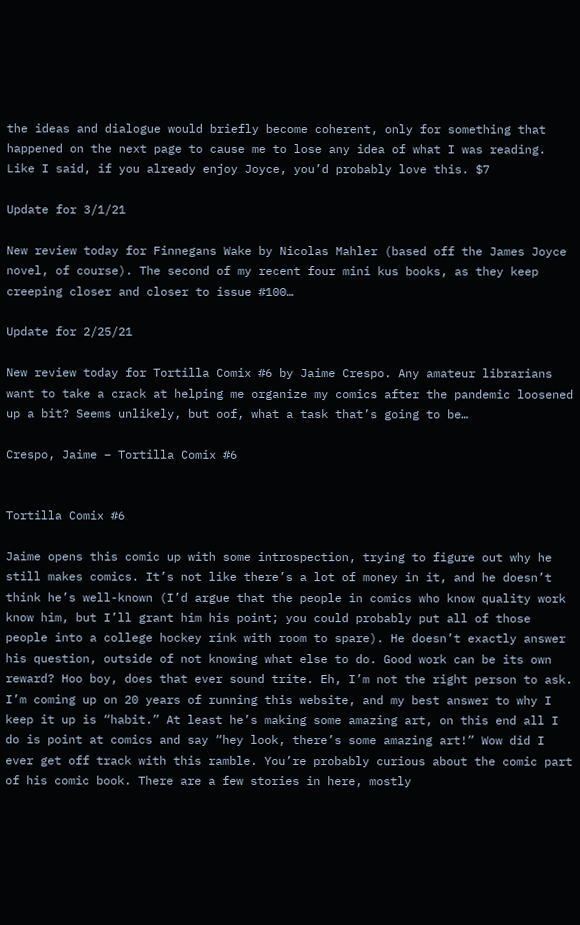the ideas and dialogue would briefly become coherent, only for something that happened on the next page to cause me to lose any idea of what I was reading. Like I said, if you already enjoy Joyce, you’d probably love this. $7

Update for 3/1/21

New review today for Finnegans Wake by Nicolas Mahler (based off the James Joyce novel, of course). The second of my recent four mini kus books, as they keep creeping closer and closer to issue #100…

Update for 2/25/21

New review today for Tortilla Comix #6 by Jaime Crespo. Any amateur librarians want to take a crack at helping me organize my comics after the pandemic loosened up a bit? Seems unlikely, but oof, what a task that’s going to be…

Crespo, Jaime – Tortilla Comix #6


Tortilla Comix #6

Jaime opens this comic up with some introspection, trying to figure out why he still makes comics. It’s not like there’s a lot of money in it, and he doesn’t think he’s well-known (I’d argue that the people in comics who know quality work know him, but I’ll grant him his point; you could probably put all of those people into a college hockey rink with room to spare). He doesn’t exactly answer his question, outside of not knowing what else to do. Good work can be its own reward? Hoo boy, does that ever sound trite. Eh, I’m not the right person to ask. I’m coming up on 20 years of running this website, and my best answer to why I keep it up is “habit.” At least he’s making some amazing art, on this end all I do is point at comics and say “hey look, there’s some amazing art!” Wow did I ever get off track with this ramble. You’re probably curious about the comic part of his comic book. There are a few stories in here, mostly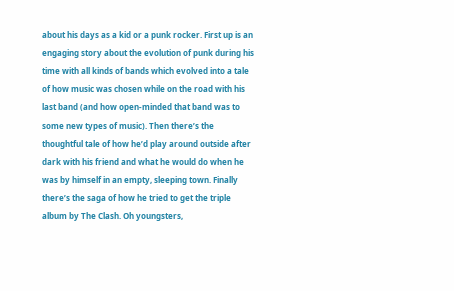about his days as a kid or a punk rocker. First up is an engaging story about the evolution of punk during his time with all kinds of bands which evolved into a tale of how music was chosen while on the road with his last band (and how open-minded that band was to some new types of music). Then there’s the thoughtful tale of how he’d play around outside after dark with his friend and what he would do when he was by himself in an empty, sleeping town. Finally there’s the saga of how he tried to get the triple album by The Clash. Oh youngsters,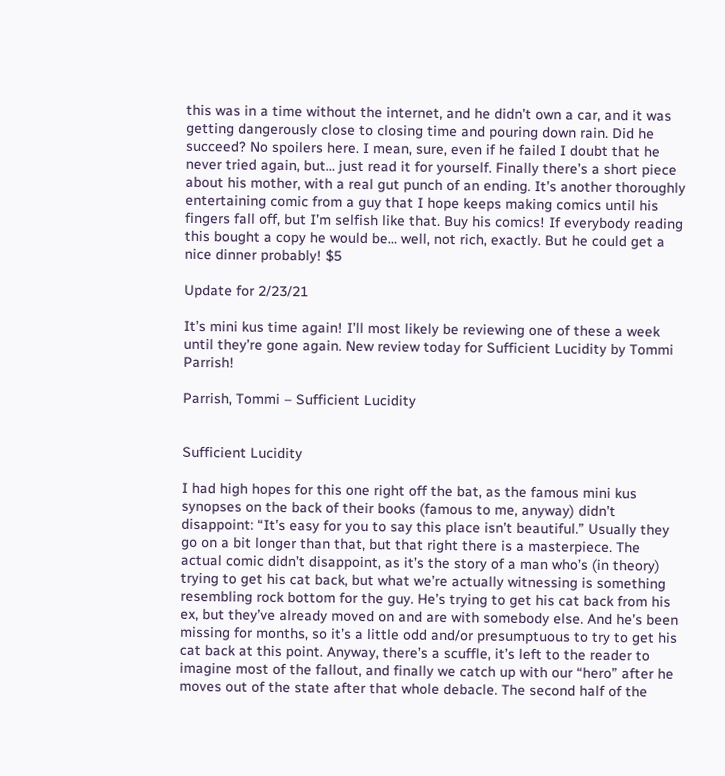this was in a time without the internet, and he didn’t own a car, and it was getting dangerously close to closing time and pouring down rain. Did he succeed? No spoilers here. I mean, sure, even if he failed I doubt that he never tried again, but… just read it for yourself. Finally there’s a short piece about his mother, with a real gut punch of an ending. It’s another thoroughly entertaining comic from a guy that I hope keeps making comics until his fingers fall off, but I’m selfish like that. Buy his comics! If everybody reading this bought a copy he would be… well, not rich, exactly. But he could get a nice dinner probably! $5

Update for 2/23/21

It’s mini kus time again! I’ll most likely be reviewing one of these a week until they’re gone again. New review today for Sufficient Lucidity by Tommi Parrish!

Parrish, Tommi – Sufficient Lucidity


Sufficient Lucidity

I had high hopes for this one right off the bat, as the famous mini kus synopses on the back of their books (famous to me, anyway) didn’t disappoint: “It’s easy for you to say this place isn’t beautiful.” Usually they go on a bit longer than that, but that right there is a masterpiece. The actual comic didn’t disappoint, as it’s the story of a man who’s (in theory) trying to get his cat back, but what we’re actually witnessing is something resembling rock bottom for the guy. He’s trying to get his cat back from his ex, but they’ve already moved on and are with somebody else. And he’s been missing for months, so it’s a little odd and/or presumptuous to try to get his cat back at this point. Anyway, there’s a scuffle, it’s left to the reader to imagine most of the fallout, and finally we catch up with our “hero” after he moves out of the state after that whole debacle. The second half of the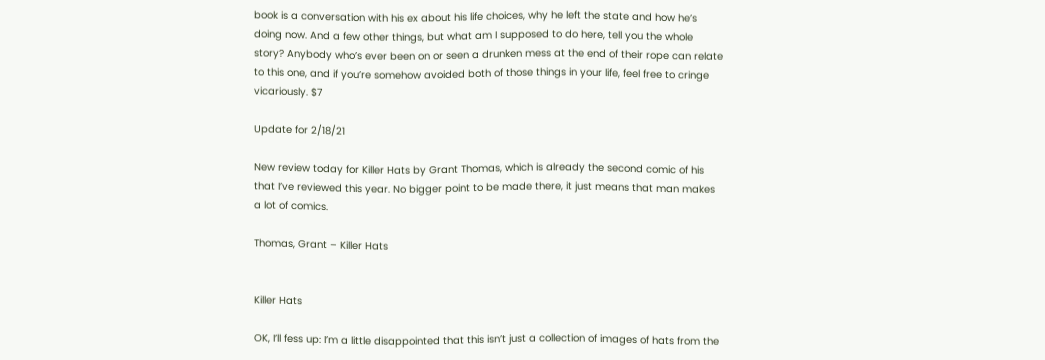book is a conversation with his ex about his life choices, why he left the state and how he’s doing now. And a few other things, but what am I supposed to do here, tell you the whole story? Anybody who’s ever been on or seen a drunken mess at the end of their rope can relate to this one, and if you’re somehow avoided both of those things in your life, feel free to cringe vicariously. $7

Update for 2/18/21

New review today for Killer Hats by Grant Thomas, which is already the second comic of his that I’ve reviewed this year. No bigger point to be made there, it just means that man makes a lot of comics.

Thomas, Grant – Killer Hats


Killer Hats

OK, I’ll fess up: I’m a little disappointed that this isn’t just a collection of images of hats from the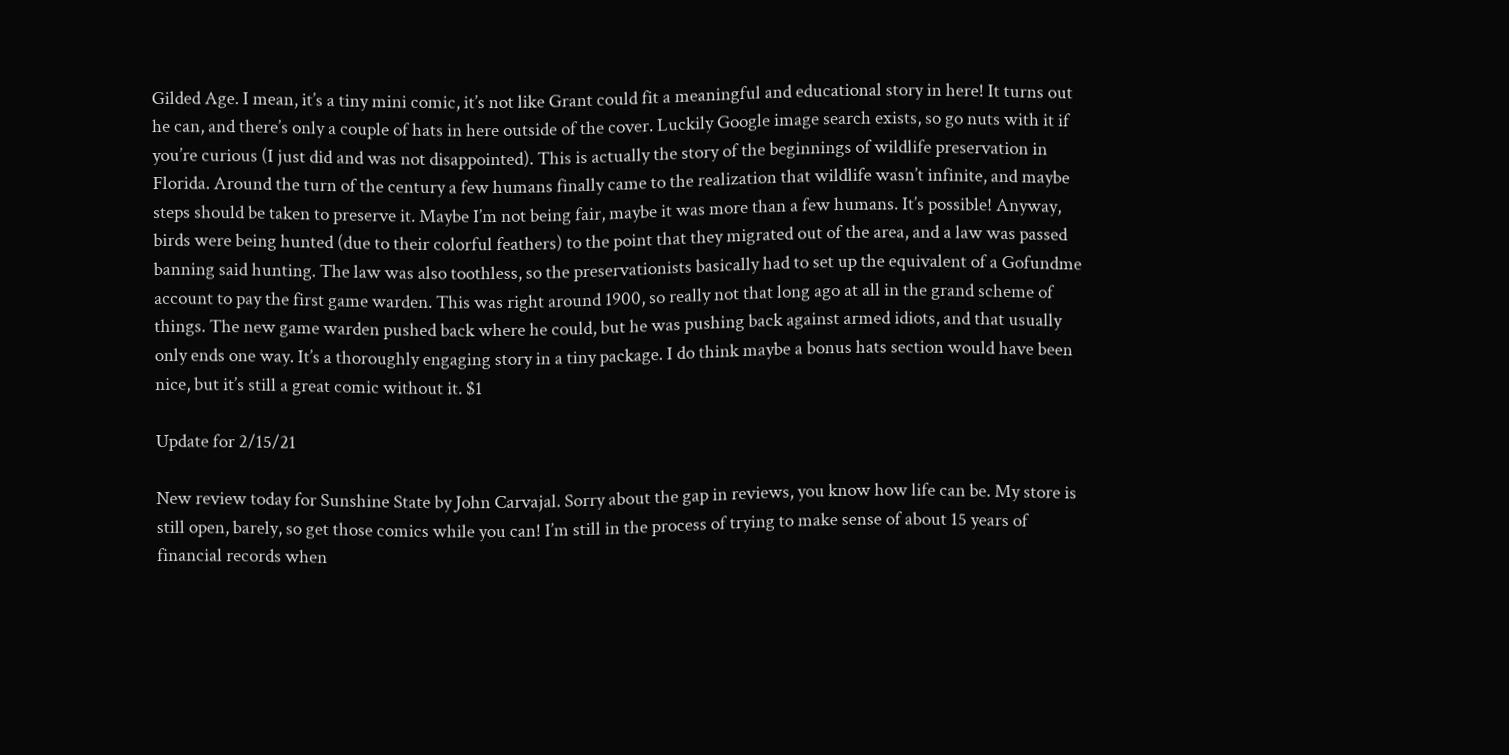Gilded Age. I mean, it’s a tiny mini comic, it’s not like Grant could fit a meaningful and educational story in here! It turns out he can, and there’s only a couple of hats in here outside of the cover. Luckily Google image search exists, so go nuts with it if you’re curious (I just did and was not disappointed). This is actually the story of the beginnings of wildlife preservation in Florida. Around the turn of the century a few humans finally came to the realization that wildlife wasn’t infinite, and maybe steps should be taken to preserve it. Maybe I’m not being fair, maybe it was more than a few humans. It’s possible! Anyway, birds were being hunted (due to their colorful feathers) to the point that they migrated out of the area, and a law was passed banning said hunting. The law was also toothless, so the preservationists basically had to set up the equivalent of a Gofundme account to pay the first game warden. This was right around 1900, so really not that long ago at all in the grand scheme of things. The new game warden pushed back where he could, but he was pushing back against armed idiots, and that usually only ends one way. It’s a thoroughly engaging story in a tiny package. I do think maybe a bonus hats section would have been nice, but it’s still a great comic without it. $1

Update for 2/15/21

New review today for Sunshine State by John Carvajal. Sorry about the gap in reviews, you know how life can be. My store is still open, barely, so get those comics while you can! I’m still in the process of trying to make sense of about 15 years of financial records when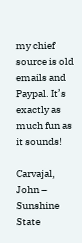my chief source is old emails and Paypal. It’s exactly as much fun as it sounds!

Carvajal, John – Sunshine State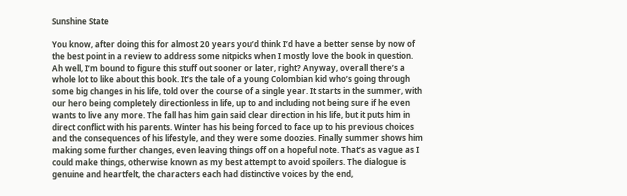Sunshine State

You know, after doing this for almost 20 years you’d think I’d have a better sense by now of the best point in a review to address some nitpicks when I mostly love the book in question. Ah well, I’m bound to figure this stuff out sooner or later, right? Anyway, overall there’s a whole lot to like about this book. It’s the tale of a young Colombian kid who’s going through some big changes in his life, told over the course of a single year. It starts in the summer, with our hero being completely directionless in life, up to and including not being sure if he even wants to live any more. The fall has him gain said clear direction in his life, but it puts him in direct conflict with his parents. Winter has his being forced to face up to his previous choices and the consequences of his lifestyle, and they were some doozies. Finally summer shows him making some further changes, even leaving things off on a hopeful note. That’s as vague as I could make things, otherwise known as my best attempt to avoid spoilers. The dialogue is genuine and heartfelt, the characters each had distinctive voices by the end,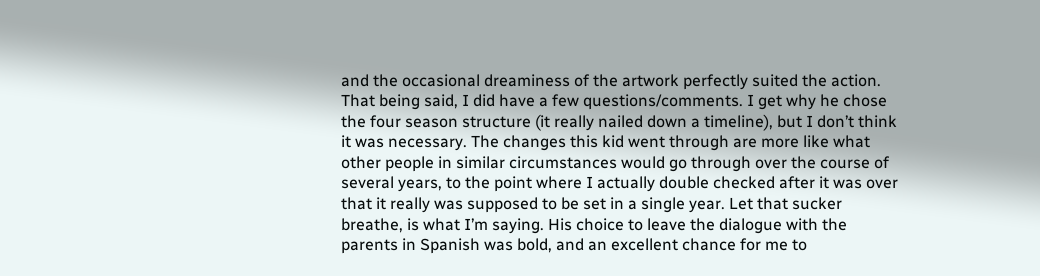and the occasional dreaminess of the artwork perfectly suited the action. That being said, I did have a few questions/comments. I get why he chose the four season structure (it really nailed down a timeline), but I don’t think it was necessary. The changes this kid went through are more like what other people in similar circumstances would go through over the course of several years, to the point where I actually double checked after it was over that it really was supposed to be set in a single year. Let that sucker breathe, is what I’m saying. His choice to leave the dialogue with the parents in Spanish was bold, and an excellent chance for me to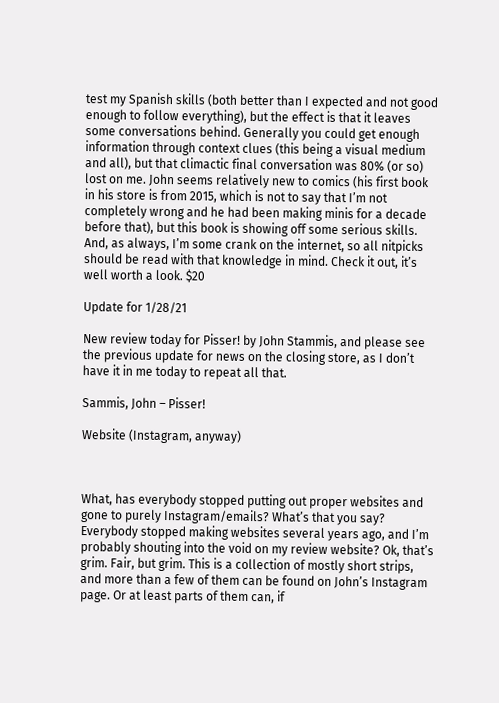test my Spanish skills (both better than I expected and not good enough to follow everything), but the effect is that it leaves some conversations behind. Generally you could get enough information through context clues (this being a visual medium and all), but that climactic final conversation was 80% (or so) lost on me. John seems relatively new to comics (his first book in his store is from 2015, which is not to say that I’m not completely wrong and he had been making minis for a decade before that), but this book is showing off some serious skills. And, as always, I’m some crank on the internet, so all nitpicks should be read with that knowledge in mind. Check it out, it’s well worth a look. $20

Update for 1/28/21

New review today for Pisser! by John Stammis, and please see the previous update for news on the closing store, as I don’t have it in me today to repeat all that.

Sammis, John – Pisser!

Website (Instagram, anyway)



What, has everybody stopped putting out proper websites and gone to purely Instagram/emails? What’s that you say? Everybody stopped making websites several years ago, and I’m probably shouting into the void on my review website? Ok, that’s grim. Fair, but grim. This is a collection of mostly short strips, and more than a few of them can be found on John’s Instagram page. Or at least parts of them can, if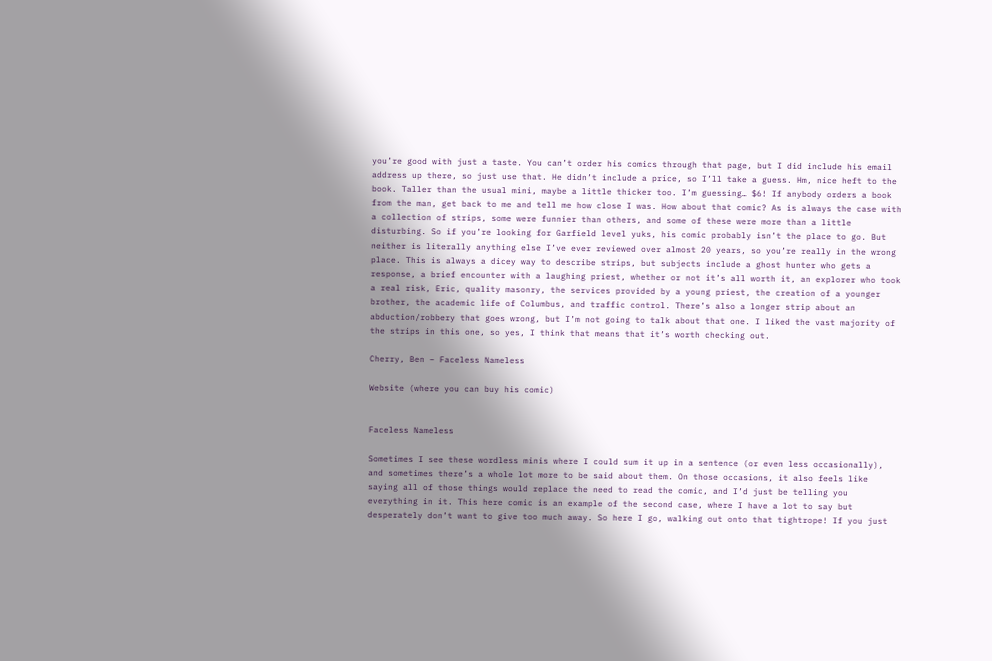you’re good with just a taste. You can’t order his comics through that page, but I did include his email address up there, so just use that. He didn’t include a price, so I’ll take a guess. Hm, nice heft to the book. Taller than the usual mini, maybe a little thicker too. I’m guessing… $6! If anybody orders a book from the man, get back to me and tell me how close I was. How about that comic? As is always the case with a collection of strips, some were funnier than others, and some of these were more than a little disturbing. So if you’re looking for Garfield level yuks, his comic probably isn’t the place to go. But neither is literally anything else I’ve ever reviewed over almost 20 years, so you’re really in the wrong place. This is always a dicey way to describe strips, but subjects include a ghost hunter who gets a response, a brief encounter with a laughing priest, whether or not it’s all worth it, an explorer who took a real risk, Eric, quality masonry, the services provided by a young priest, the creation of a younger brother, the academic life of Columbus, and traffic control. There’s also a longer strip about an abduction/robbery that goes wrong, but I’m not going to talk about that one. I liked the vast majority of the strips in this one, so yes, I think that means that it’s worth checking out.

Cherry, Ben – Faceless Nameless

Website (where you can buy his comic)


Faceless Nameless

Sometimes I see these wordless minis where I could sum it up in a sentence (or even less occasionally), and sometimes there’s a whole lot more to be said about them. On those occasions, it also feels like saying all of those things would replace the need to read the comic, and I’d just be telling you everything in it. This here comic is an example of the second case, where I have a lot to say but desperately don’t want to give too much away. So here I go, walking out onto that tightrope! If you just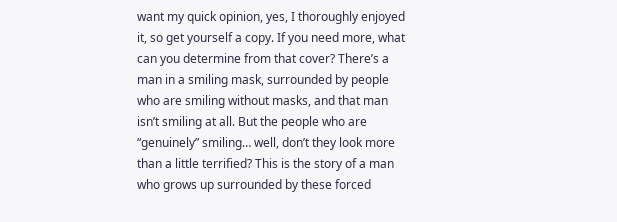want my quick opinion, yes, I thoroughly enjoyed it, so get yourself a copy. If you need more, what can you determine from that cover? There’s a man in a smiling mask, surrounded by people who are smiling without masks, and that man isn’t smiling at all. But the people who are “genuinely” smiling… well, don’t they look more than a little terrified? This is the story of a man who grows up surrounded by these forced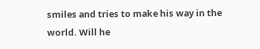smiles and tries to make his way in the world. Will he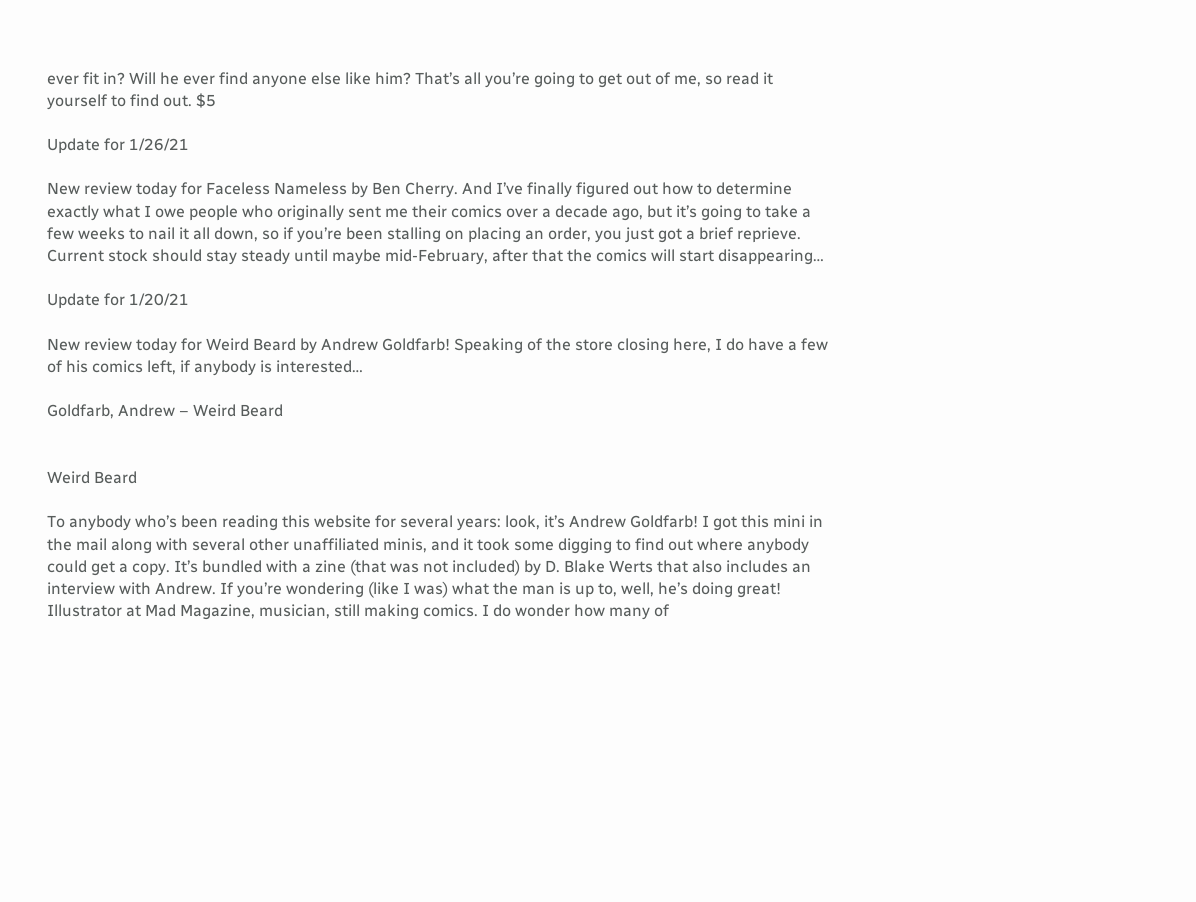ever fit in? Will he ever find anyone else like him? That’s all you’re going to get out of me, so read it yourself to find out. $5

Update for 1/26/21

New review today for Faceless Nameless by Ben Cherry. And I’ve finally figured out how to determine exactly what I owe people who originally sent me their comics over a decade ago, but it’s going to take a few weeks to nail it all down, so if you’re been stalling on placing an order, you just got a brief reprieve. Current stock should stay steady until maybe mid-February, after that the comics will start disappearing…

Update for 1/20/21

New review today for Weird Beard by Andrew Goldfarb! Speaking of the store closing here, I do have a few of his comics left, if anybody is interested…

Goldfarb, Andrew – Weird Beard


Weird Beard

To anybody who’s been reading this website for several years: look, it’s Andrew Goldfarb! I got this mini in the mail along with several other unaffiliated minis, and it took some digging to find out where anybody could get a copy. It’s bundled with a zine (that was not included) by D. Blake Werts that also includes an interview with Andrew. If you’re wondering (like I was) what the man is up to, well, he’s doing great! Illustrator at Mad Magazine, musician, still making comics. I do wonder how many of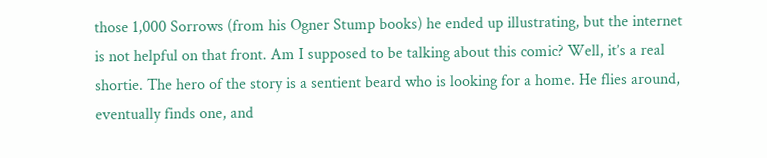those 1,000 Sorrows (from his Ogner Stump books) he ended up illustrating, but the internet is not helpful on that front. Am I supposed to be talking about this comic? Well, it’s a real shortie. The hero of the story is a sentient beard who is looking for a home. He flies around, eventually finds one, and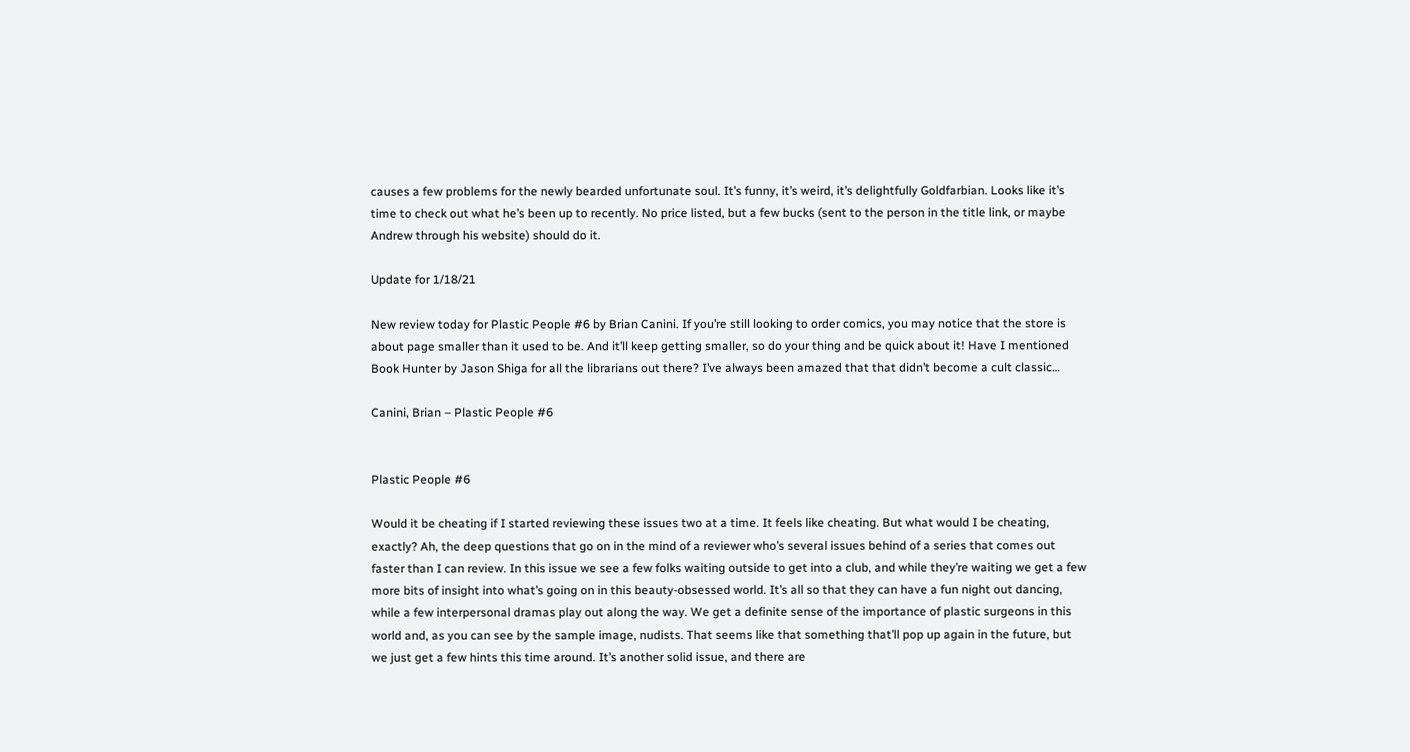causes a few problems for the newly bearded unfortunate soul. It’s funny, it’s weird, it’s delightfully Goldfarbian. Looks like it’s time to check out what he’s been up to recently. No price listed, but a few bucks (sent to the person in the title link, or maybe Andrew through his website) should do it.

Update for 1/18/21

New review today for Plastic People #6 by Brian Canini. If you’re still looking to order comics, you may notice that the store is about page smaller than it used to be. And it’ll keep getting smaller, so do your thing and be quick about it! Have I mentioned Book Hunter by Jason Shiga for all the librarians out there? I’ve always been amazed that that didn’t become a cult classic…

Canini, Brian – Plastic People #6


Plastic People #6

Would it be cheating if I started reviewing these issues two at a time. It feels like cheating. But what would I be cheating, exactly? Ah, the deep questions that go on in the mind of a reviewer who’s several issues behind of a series that comes out faster than I can review. In this issue we see a few folks waiting outside to get into a club, and while they’re waiting we get a few more bits of insight into what’s going on in this beauty-obsessed world. It’s all so that they can have a fun night out dancing, while a few interpersonal dramas play out along the way. We get a definite sense of the importance of plastic surgeons in this world and, as you can see by the sample image, nudists. That seems like that something that’ll pop up again in the future, but we just get a few hints this time around. It’s another solid issue, and there are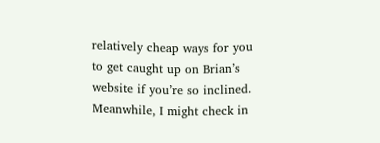relatively cheap ways for you to get caught up on Brian’s website if you’re so inclined. Meanwhile, I might check in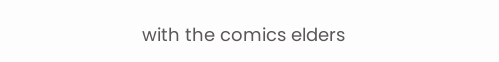with the comics elders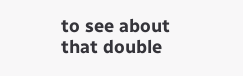to see about that double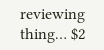reviewing thing… $2